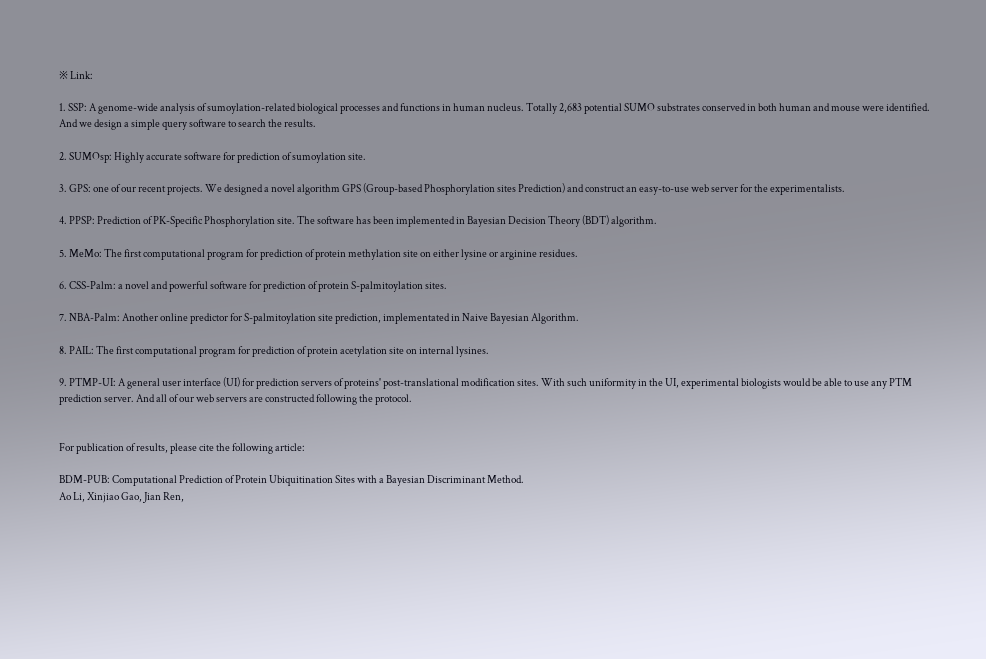※ Link:

1. SSP: A genome-wide analysis of sumoylation-related biological processes and functions in human nucleus. Totally 2,683 potential SUMO substrates conserved in both human and mouse were identified. And we design a simple query software to search the results.

2. SUMOsp: Highly accurate software for prediction of sumoylation site.

3. GPS: one of our recent projects. We designed a novel algorithm GPS (Group-based Phosphorylation sites Prediction) and construct an easy-to-use web server for the experimentalists.

4. PPSP: Prediction of PK-Specific Phosphorylation site. The software has been implemented in Bayesian Decision Theory (BDT) algorithm.

5. MeMo: The first computational program for prediction of protein methylation site on either lysine or arginine residues.

6. CSS-Palm: a novel and powerful software for prediction of protein S-palmitoylation sites.

7. NBA-Palm: Another online predictor for S-palmitoylation site prediction, implementated in Naive Bayesian Algorithm.

8. PAIL: The first computational program for prediction of protein acetylation site on internal lysines.

9. PTMP-UI: A general user interface (UI) for prediction servers of proteins' post-translational modification sites. With such uniformity in the UI, experimental biologists would be able to use any PTM prediction server. And all of our web servers are constructed following the protocol.


For publication of results, please cite the following article:

BDM-PUB: Computational Prediction of Protein Ubiquitination Sites with a Bayesian Discriminant Method.
Ao Li, Xinjiao Gao, Jian Ren,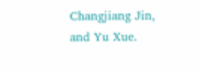Changjiang Jin, and Yu Xue.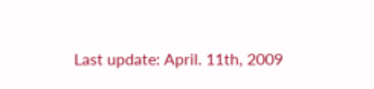Last update: April. 11th, 2009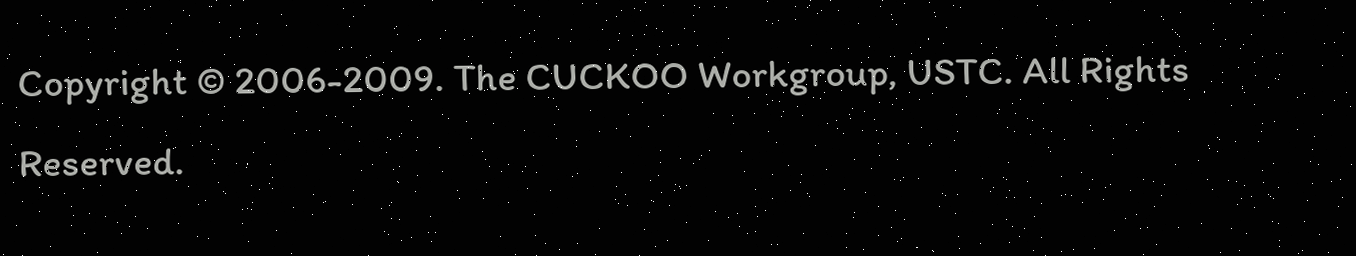Copyright © 2006-2009. The CUCKOO Workgroup, USTC. All Rights Reserved.